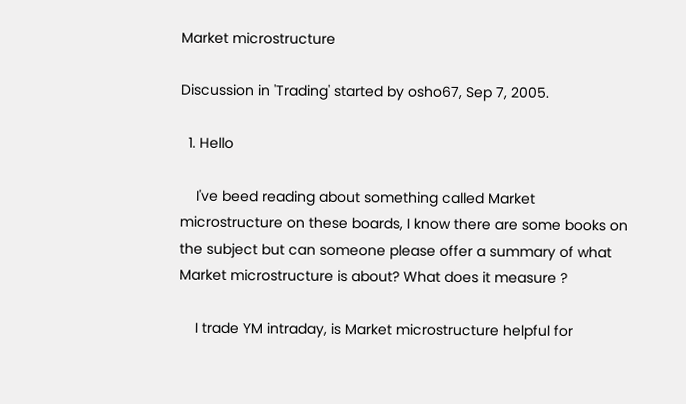Market microstructure

Discussion in 'Trading' started by osho67, Sep 7, 2005.

  1. Hello

    I've beed reading about something called Market microstructure on these boards, I know there are some books on the subject but can someone please offer a summary of what Market microstructure is about? What does it measure ?

    I trade YM intraday, is Market microstructure helpful for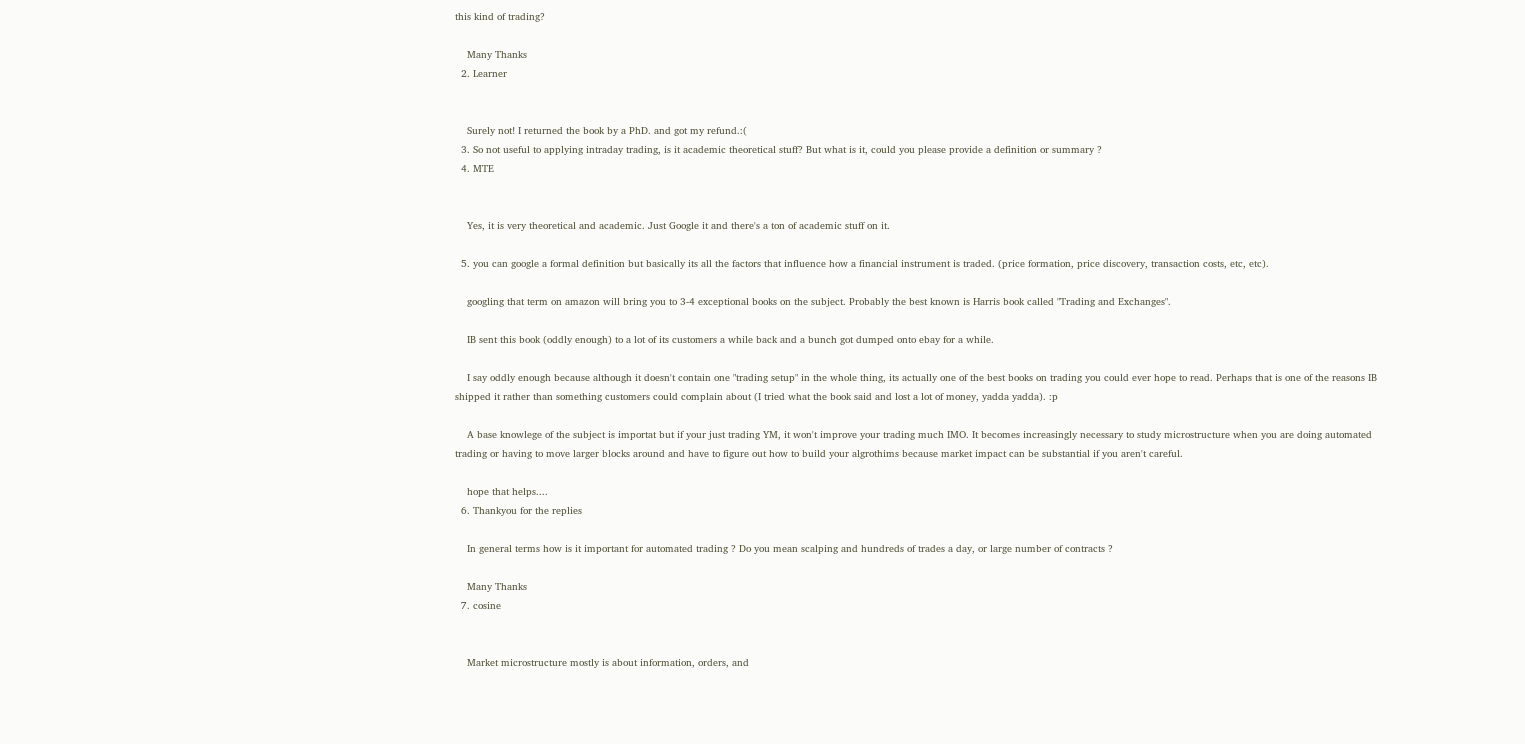this kind of trading?

    Many Thanks
  2. Learner


    Surely not! I returned the book by a PhD. and got my refund.:(
  3. So not useful to applying intraday trading, is it academic theoretical stuff? But what is it, could you please provide a definition or summary ?
  4. MTE


    Yes, it is very theoretical and academic. Just Google it and there's a ton of academic stuff on it.

  5. you can google a formal definition but basically its all the factors that influence how a financial instrument is traded. (price formation, price discovery, transaction costs, etc, etc).

    googling that term on amazon will bring you to 3-4 exceptional books on the subject. Probably the best known is Harris book called "Trading and Exchanges".

    IB sent this book (oddly enough) to a lot of its customers a while back and a bunch got dumped onto ebay for a while.

    I say oddly enough because although it doesn't contain one "trading setup" in the whole thing, its actually one of the best books on trading you could ever hope to read. Perhaps that is one of the reasons IB shipped it rather than something customers could complain about (I tried what the book said and lost a lot of money, yadda yadda). :p

    A base knowlege of the subject is importat but if your just trading YM, it won't improve your trading much IMO. It becomes increasingly necessary to study microstructure when you are doing automated trading or having to move larger blocks around and have to figure out how to build your algrothims because market impact can be substantial if you aren't careful.

    hope that helps....
  6. Thankyou for the replies

    In general terms how is it important for automated trading ? Do you mean scalping and hundreds of trades a day, or large number of contracts ?

    Many Thanks
  7. cosine


    Market microstructure mostly is about information, orders, and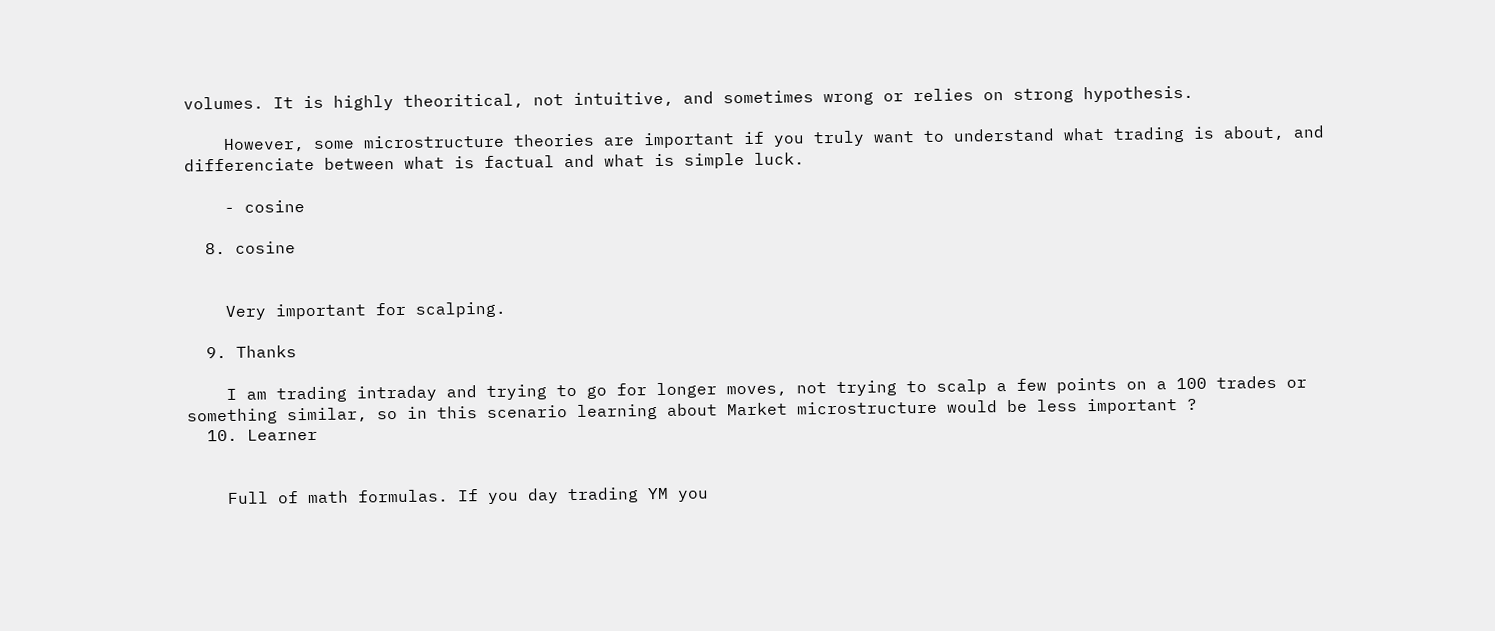volumes. It is highly theoritical, not intuitive, and sometimes wrong or relies on strong hypothesis.

    However, some microstructure theories are important if you truly want to understand what trading is about, and differenciate between what is factual and what is simple luck.

    - cosine

  8. cosine


    Very important for scalping.

  9. Thanks

    I am trading intraday and trying to go for longer moves, not trying to scalp a few points on a 100 trades or something similar, so in this scenario learning about Market microstructure would be less important ?
  10. Learner


    Full of math formulas. If you day trading YM you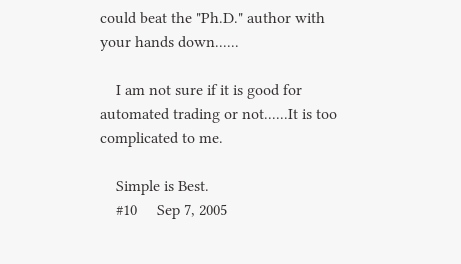could beat the "Ph.D." author with your hands down......

    I am not sure if it is good for automated trading or not......It is too complicated to me.

    Simple is Best.
    #10     Sep 7, 2005